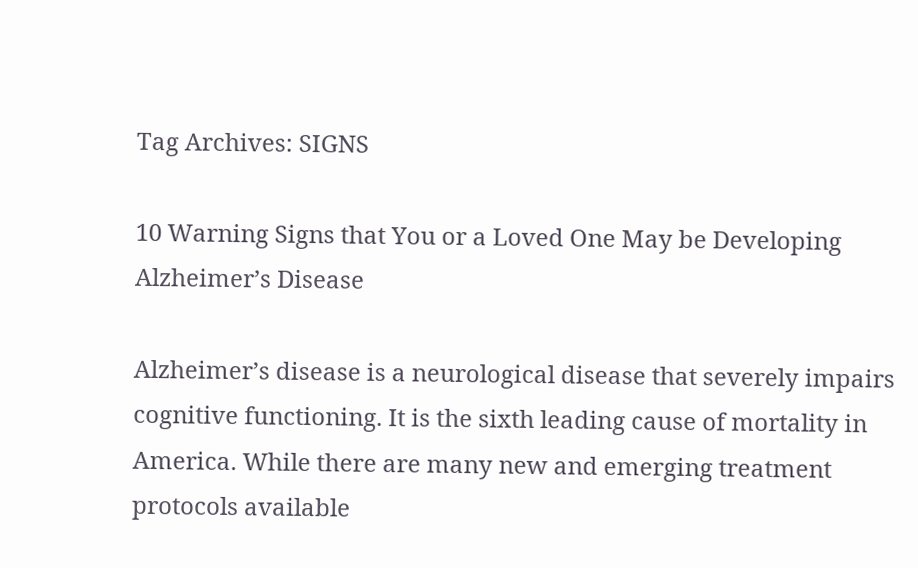Tag Archives: SIGNS

10 Warning Signs that You or a Loved One May be Developing Alzheimer’s Disease

Alzheimer’s disease is a neurological disease that severely impairs cognitive functioning. It is the sixth leading cause of mortality in America. While there are many new and emerging treatment protocols available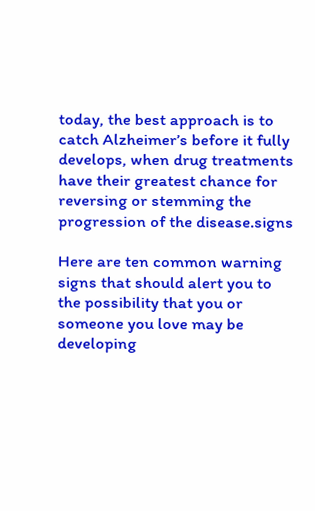today, the best approach is to catch Alzheimer’s before it fully develops, when drug treatments have their greatest chance for reversing or stemming the progression of the disease.signs

Here are ten common warning signs that should alert you to the possibility that you or someone you love may be developing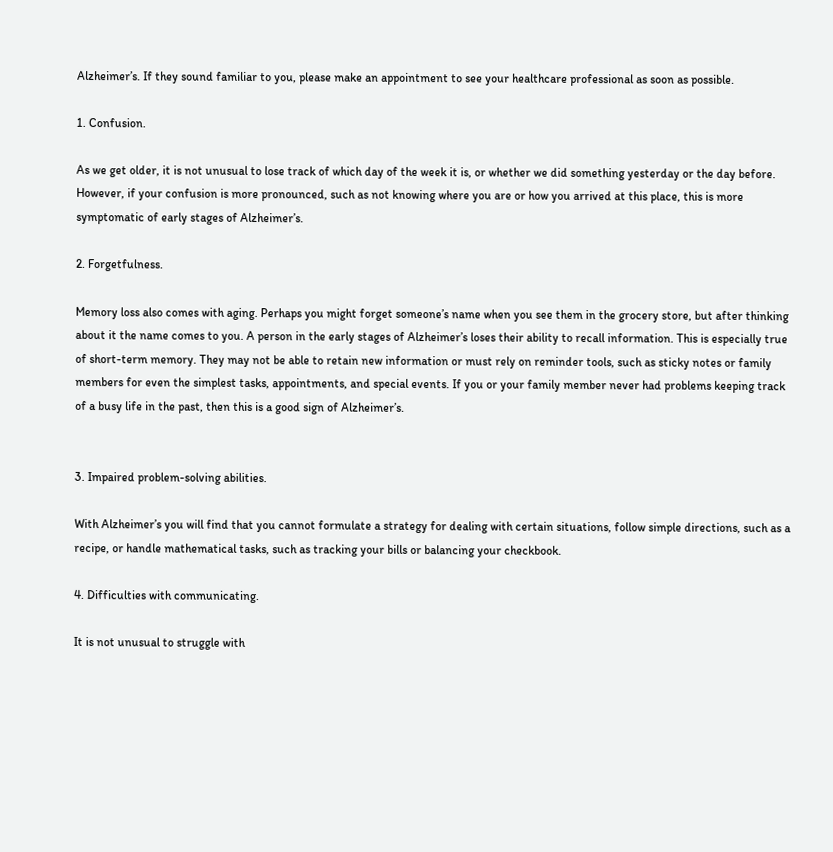Alzheimer’s. If they sound familiar to you, please make an appointment to see your healthcare professional as soon as possible.

1. Confusion.

As we get older, it is not unusual to lose track of which day of the week it is, or whether we did something yesterday or the day before. However, if your confusion is more pronounced, such as not knowing where you are or how you arrived at this place, this is more symptomatic of early stages of Alzheimer’s.

2. Forgetfulness.

Memory loss also comes with aging. Perhaps you might forget someone’s name when you see them in the grocery store, but after thinking about it the name comes to you. A person in the early stages of Alzheimer’s loses their ability to recall information. This is especially true of short-term memory. They may not be able to retain new information or must rely on reminder tools, such as sticky notes or family members for even the simplest tasks, appointments, and special events. If you or your family member never had problems keeping track of a busy life in the past, then this is a good sign of Alzheimer’s.


3. Impaired problem-solving abilities.

With Alzheimer’s you will find that you cannot formulate a strategy for dealing with certain situations, follow simple directions, such as a recipe, or handle mathematical tasks, such as tracking your bills or balancing your checkbook.

4. Difficulties with communicating.

It is not unusual to struggle with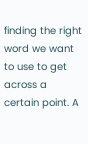finding the right word we want to use to get across a certain point. A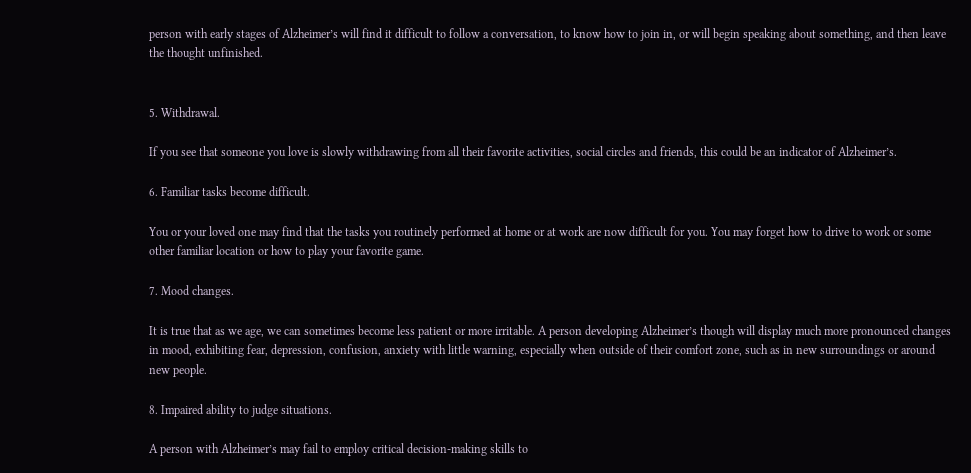person with early stages of Alzheimer’s will find it difficult to follow a conversation, to know how to join in, or will begin speaking about something, and then leave the thought unfinished.


5. Withdrawal.

If you see that someone you love is slowly withdrawing from all their favorite activities, social circles and friends, this could be an indicator of Alzheimer’s.

6. Familiar tasks become difficult.

You or your loved one may find that the tasks you routinely performed at home or at work are now difficult for you. You may forget how to drive to work or some other familiar location or how to play your favorite game.

7. Mood changes.

It is true that as we age, we can sometimes become less patient or more irritable. A person developing Alzheimer’s though will display much more pronounced changes in mood, exhibiting fear, depression, confusion, anxiety with little warning, especially when outside of their comfort zone, such as in new surroundings or around new people.

8. Impaired ability to judge situations.

A person with Alzheimer’s may fail to employ critical decision-making skills to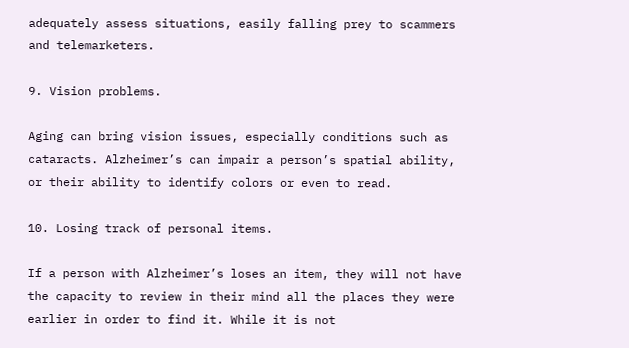adequately assess situations, easily falling prey to scammers and telemarketers.

9. Vision problems.

Aging can bring vision issues, especially conditions such as cataracts. Alzheimer’s can impair a person’s spatial ability, or their ability to identify colors or even to read.

10. Losing track of personal items.

If a person with Alzheimer’s loses an item, they will not have the capacity to review in their mind all the places they were earlier in order to find it. While it is not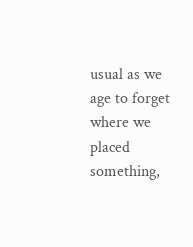usual as we age to forget where we placed something,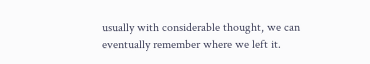usually with considerable thought, we can eventually remember where we left it.